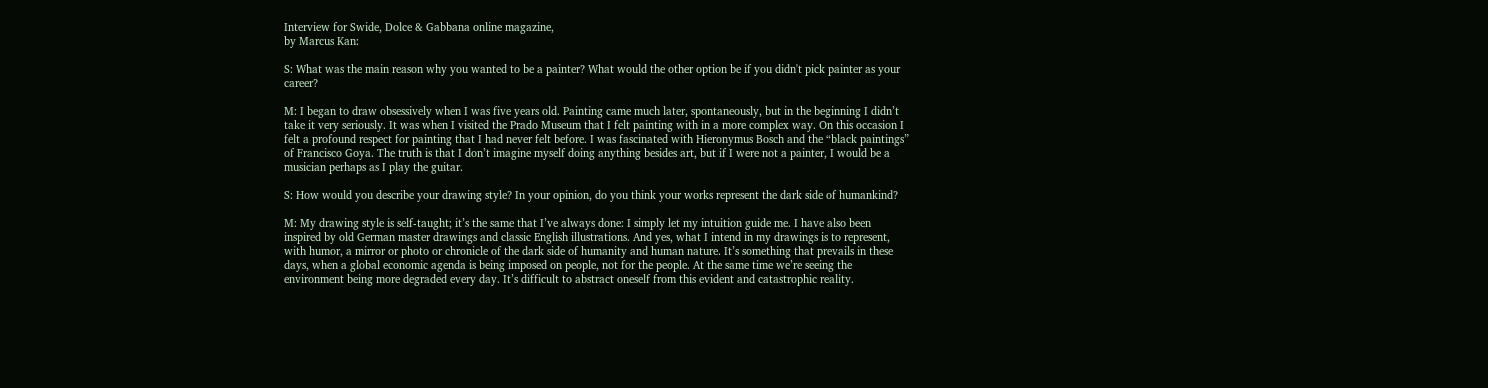Interview for Swide, Dolce & Gabbana online magazine,
by Marcus Kan:

S: What was the main reason why you wanted to be a painter? What would the other option be if you didn't pick painter as your career?

M: I began to draw obsessively when I was five years old. Painting came much later, spontaneously, but in the beginning I didn’t take it very seriously. It was when I visited the Prado Museum that I felt painting with in a more complex way. On this occasion I felt a profound respect for painting that I had never felt before. I was fascinated with Hieronymus Bosch and the “black paintings” of Francisco Goya. The truth is that I don’t imagine myself doing anything besides art, but if I were not a painter, I would be a musician perhaps as I play the guitar.

S: How would you describe your drawing style? In your opinion, do you think your works represent the dark side of humankind?

M: My drawing style is self-taught; it’s the same that I’ve always done: I simply let my intuition guide me. I have also been inspired by old German master drawings and classic English illustrations. And yes, what I intend in my drawings is to represent, with humor, a mirror or photo or chronicle of the dark side of humanity and human nature. It’s something that prevails in these days, when a global economic agenda is being imposed on people, not for the people. At the same time we’re seeing the environment being more degraded every day. It’s difficult to abstract oneself from this evident and catastrophic reality.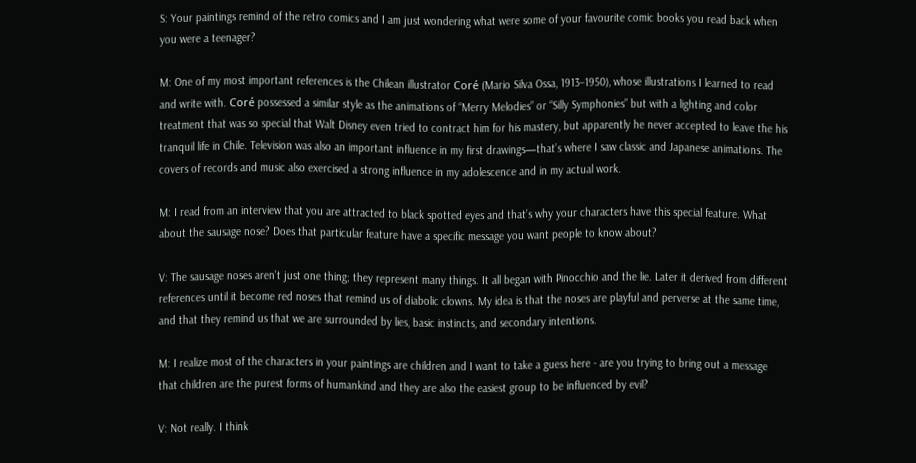S: Your paintings remind of the retro comics and I am just wondering what were some of your favourite comic books you read back when you were a teenager?

M: One of my most important references is the Chilean illustrator Coré (Mario Silva Ossa, 1913–1950), whose illustrations I learned to read and write with. Coré possessed a similar style as the animations of “Merry Melodies” or “Silly Symphonies” but with a lighting and color treatment that was so special that Walt Disney even tried to contract him for his mastery, but apparently he never accepted to leave the his tranquil life in Chile. Television was also an important influence in my first drawings—that’s where I saw classic and Japanese animations. The covers of records and music also exercised a strong influence in my adolescence and in my actual work.

M: I read from an interview that you are attracted to black spotted eyes and that’s why your characters have this special feature. What about the sausage nose? Does that particular feature have a specific message you want people to know about?

V: The sausage noses aren’t just one thing; they represent many things. It all began with Pinocchio and the lie. Later it derived from different references until it become red noses that remind us of diabolic clowns. My idea is that the noses are playful and perverse at the same time, and that they remind us that we are surrounded by lies, basic instincts, and secondary intentions.

M: I realize most of the characters in your paintings are children and I want to take a guess here - are you trying to bring out a message that children are the purest forms of humankind and they are also the easiest group to be influenced by evil?

V: Not really. I think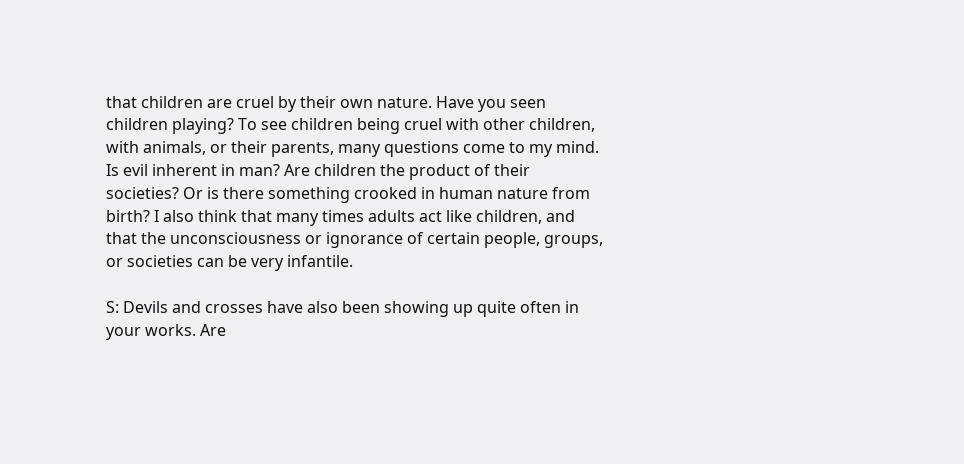that children are cruel by their own nature. Have you seen children playing? To see children being cruel with other children, with animals, or their parents, many questions come to my mind. Is evil inherent in man? Are children the product of their societies? Or is there something crooked in human nature from birth? I also think that many times adults act like children, and that the unconsciousness or ignorance of certain people, groups, or societies can be very infantile.

S: Devils and crosses have also been showing up quite often in your works. Are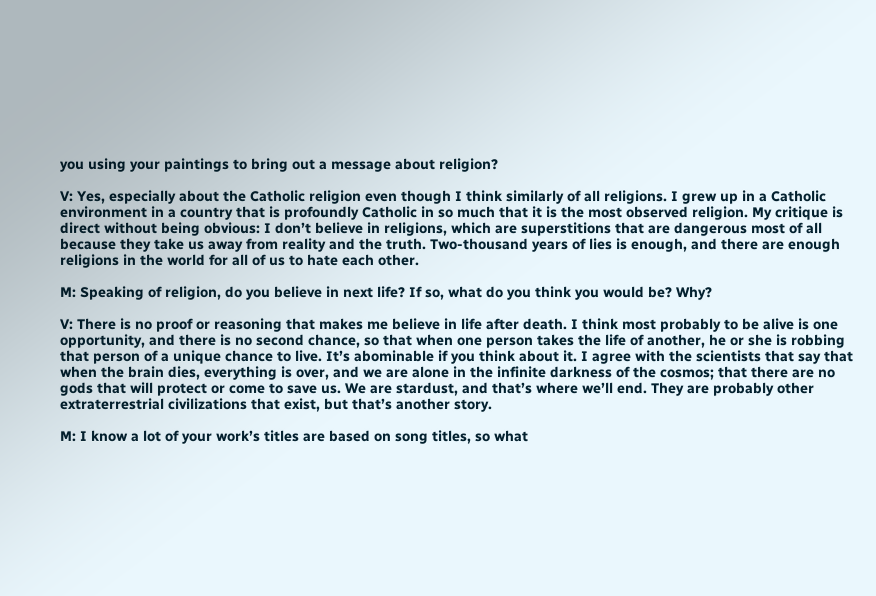you using your paintings to bring out a message about religion?

V: Yes, especially about the Catholic religion even though I think similarly of all religions. I grew up in a Catholic environment in a country that is profoundly Catholic in so much that it is the most observed religion. My critique is direct without being obvious: I don’t believe in religions, which are superstitions that are dangerous most of all because they take us away from reality and the truth. Two-thousand years of lies is enough, and there are enough religions in the world for all of us to hate each other.

M: Speaking of religion, do you believe in next life? If so, what do you think you would be? Why?

V: There is no proof or reasoning that makes me believe in life after death. I think most probably to be alive is one opportunity, and there is no second chance, so that when one person takes the life of another, he or she is robbing that person of a unique chance to live. It’s abominable if you think about it. I agree with the scientists that say that when the brain dies, everything is over, and we are alone in the infinite darkness of the cosmos; that there are no gods that will protect or come to save us. We are stardust, and that’s where we’ll end. They are probably other extraterrestrial civilizations that exist, but that’s another story.

M: I know a lot of your work’s titles are based on song titles, so what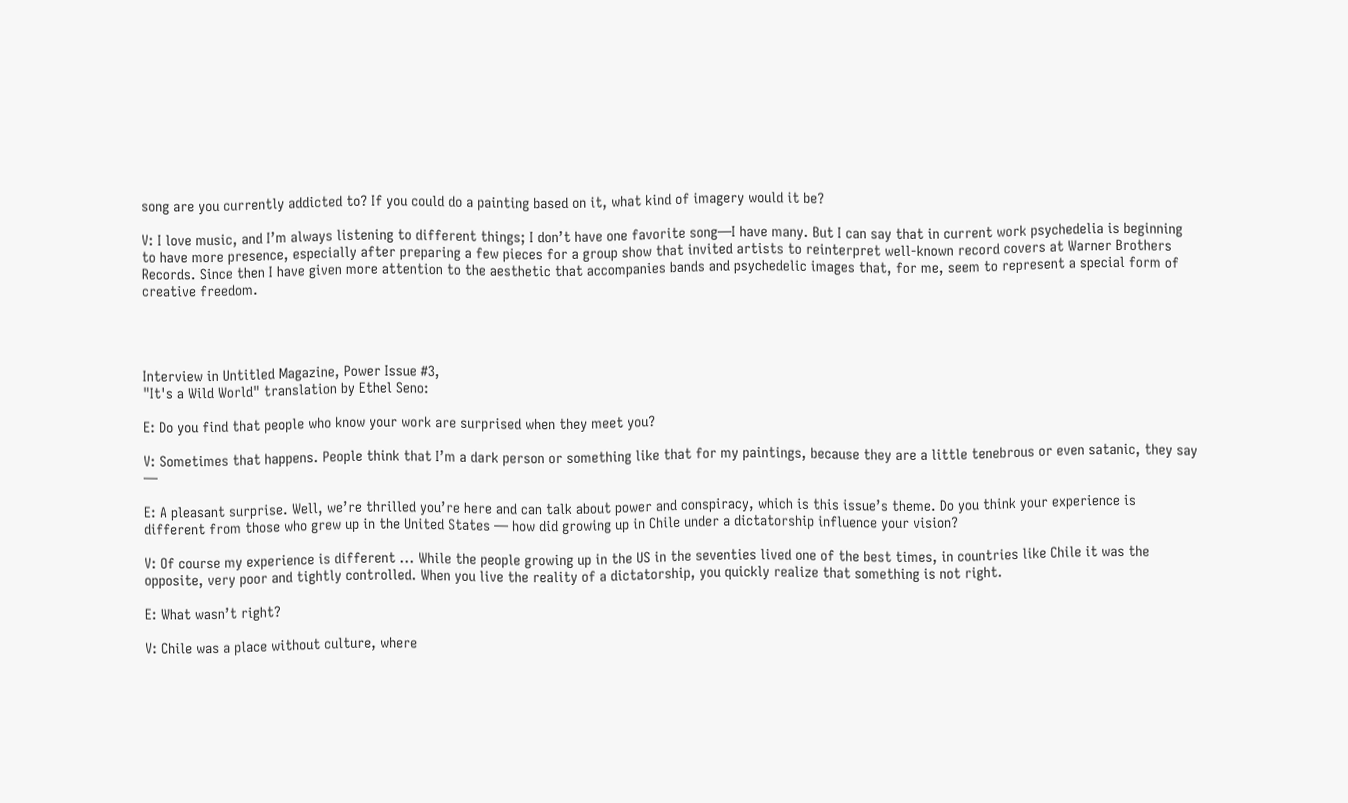song are you currently addicted to? If you could do a painting based on it, what kind of imagery would it be?

V: I love music, and I’m always listening to different things; I don’t have one favorite song—I have many. But I can say that in current work psychedelia is beginning to have more presence, especially after preparing a few pieces for a group show that invited artists to reinterpret well-known record covers at Warner Brothers Records. Since then I have given more attention to the aesthetic that accompanies bands and psychedelic images that, for me, seem to represent a special form of creative freedom.




Interview in Untitled Magazine, Power Issue #3,
"It's a Wild World" translation by Ethel Seno:

E: Do you find that people who know your work are surprised when they meet you?

V: Sometimes that happens. People think that I’m a dark person or something like that for my paintings, because they are a little tenebrous or even satanic, they say —

E: A pleasant surprise. Well, we’re thrilled you’re here and can talk about power and conspiracy, which is this issue’s theme. Do you think your experience is different from those who grew up in the United States — how did growing up in Chile under a dictatorship influence your vision?

V: Of course my experience is different ... While the people growing up in the US in the seventies lived one of the best times, in countries like Chile it was the opposite, very poor and tightly controlled. When you live the reality of a dictatorship, you quickly realize that something is not right.

E: What wasn’t right?

V: Chile was a place without culture, where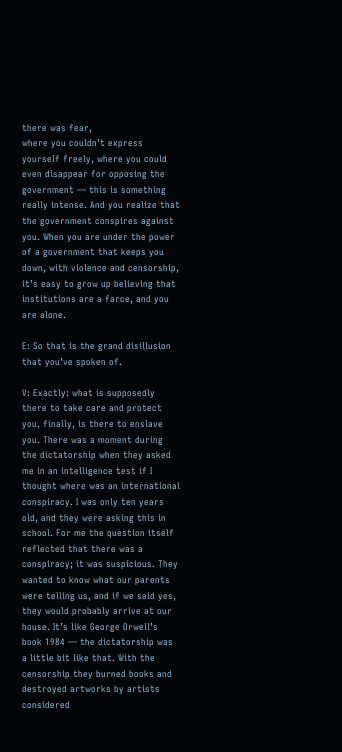there was fear,
where you couldn’t express yourself freely, where you could even disappear for opposing the government — this is something really intense. And you realize that the government conspires against you. When you are under the power of a government that keeps you down, with violence and censorship, it’s easy to grow up believing that institutions are a farce, and you are alone.

E: So that is the grand disillusion that you’ve spoken of.

V: Exactly: what is supposedly there to take care and protect you, finally, is there to enslave you. There was a moment during the dictatorship when they asked me in an intelligence test if I thought where was an international conspiracy. I was only ten years old, and they were asking this in school. For me the question itself reflected that there was a conspiracy; it was suspicious. They wanted to know what our parents were telling us, and if we said yes, they would probably arrive at our house. It’s like George Orwell’s book 1984 — the dictatorship was a little bit like that. With the censorship they burned books and destroyed artworks by artists considered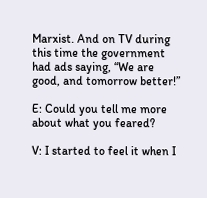Marxist. And on TV during this time the government had ads saying, “We are good, and tomorrow better!”

E: Could you tell me more about what you feared?

V: I started to feel it when I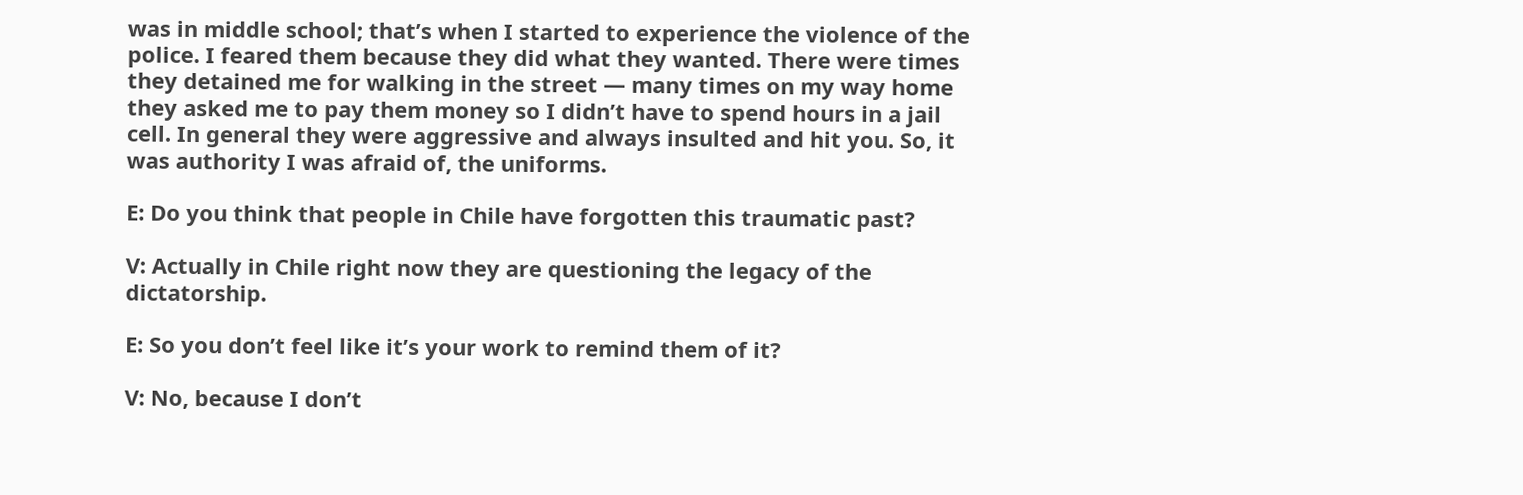was in middle school; that’s when I started to experience the violence of the police. I feared them because they did what they wanted. There were times they detained me for walking in the street — many times on my way home they asked me to pay them money so I didn’t have to spend hours in a jail cell. In general they were aggressive and always insulted and hit you. So, it was authority I was afraid of, the uniforms.

E: Do you think that people in Chile have forgotten this traumatic past?

V: Actually in Chile right now they are questioning the legacy of the dictatorship.

E: So you don’t feel like it’s your work to remind them of it?

V: No, because I don’t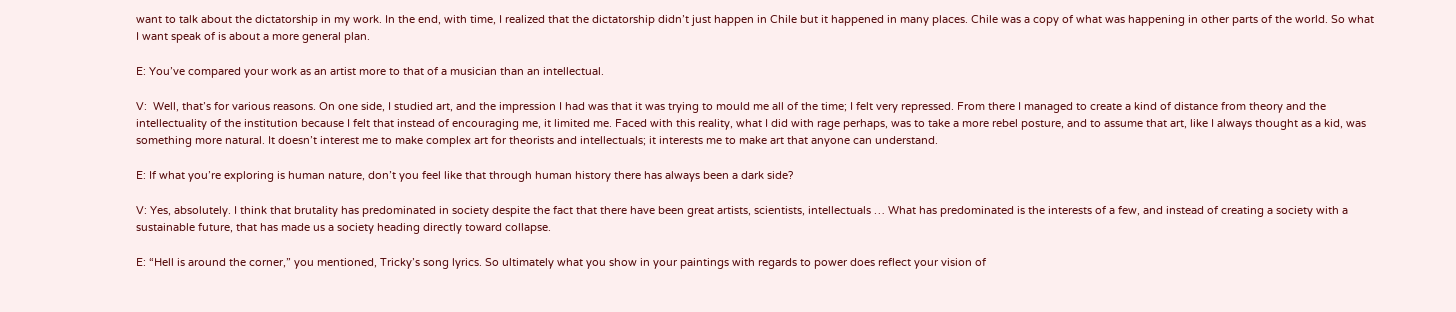want to talk about the dictatorship in my work. In the end, with time, I realized that the dictatorship didn’t just happen in Chile but it happened in many places. Chile was a copy of what was happening in other parts of the world. So what
I want speak of is about a more general plan.

E: You’ve compared your work as an artist more to that of a musician than an intellectual.

V:  Well, that’s for various reasons. On one side, I studied art, and the impression I had was that it was trying to mould me all of the time; I felt very repressed. From there I managed to create a kind of distance from theory and the intellectuality of the institution because I felt that instead of encouraging me, it limited me. Faced with this reality, what I did with rage perhaps, was to take a more rebel posture, and to assume that art, like I always thought as a kid, was something more natural. It doesn’t interest me to make complex art for theorists and intellectuals; it interests me to make art that anyone can understand.

E: If what you’re exploring is human nature, don’t you feel like that through human history there has always been a dark side?

V: Yes, absolutely. I think that brutality has predominated in society despite the fact that there have been great artists, scientists, intellectuals … What has predominated is the interests of a few, and instead of creating a society with a sustainable future, that has made us a society heading directly toward collapse.

E: “Hell is around the corner,” you mentioned, Tricky’s song lyrics. So ultimately what you show in your paintings with regards to power does reflect your vision of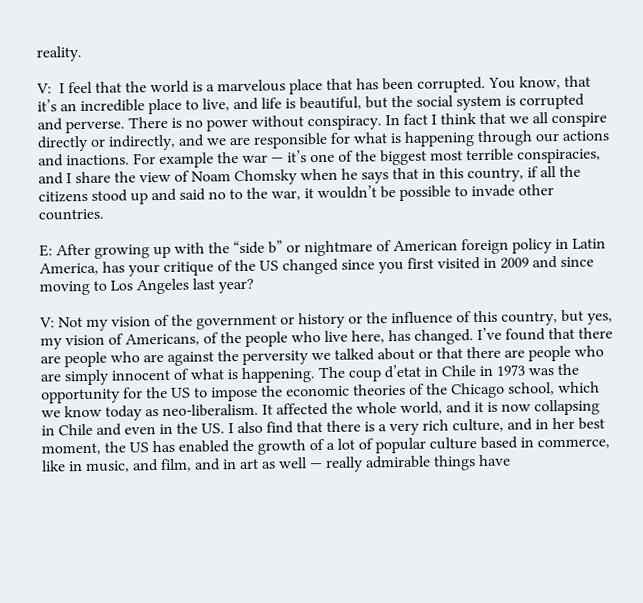reality.

V:  I feel that the world is a marvelous place that has been corrupted. You know, that it’s an incredible place to live, and life is beautiful, but the social system is corrupted and perverse. There is no power without conspiracy. In fact I think that we all conspire directly or indirectly, and we are responsible for what is happening through our actions and inactions. For example the war — it’s one of the biggest most terrible conspiracies, and I share the view of Noam Chomsky when he says that in this country, if all the citizens stood up and said no to the war, it wouldn’t be possible to invade other countries.

E: After growing up with the “side b” or nightmare of American foreign policy in Latin America, has your critique of the US changed since you first visited in 2009 and since moving to Los Angeles last year?

V: Not my vision of the government or history or the influence of this country, but yes, my vision of Americans, of the people who live here, has changed. I’ve found that there are people who are against the perversity we talked about or that there are people who are simply innocent of what is happening. The coup d’etat in Chile in 1973 was the opportunity for the US to impose the economic theories of the Chicago school, which we know today as neo-liberalism. It affected the whole world, and it is now collapsing in Chile and even in the US. I also find that there is a very rich culture, and in her best moment, the US has enabled the growth of a lot of popular culture based in commerce, like in music, and film, and in art as well — really admirable things have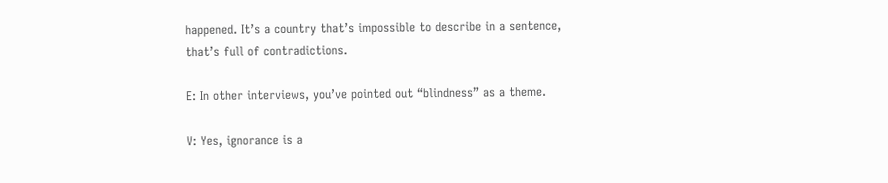happened. It’s a country that’s impossible to describe in a sentence, that’s full of contradictions.

E: In other interviews, you’ve pointed out “blindness” as a theme.

V: Yes, ignorance is a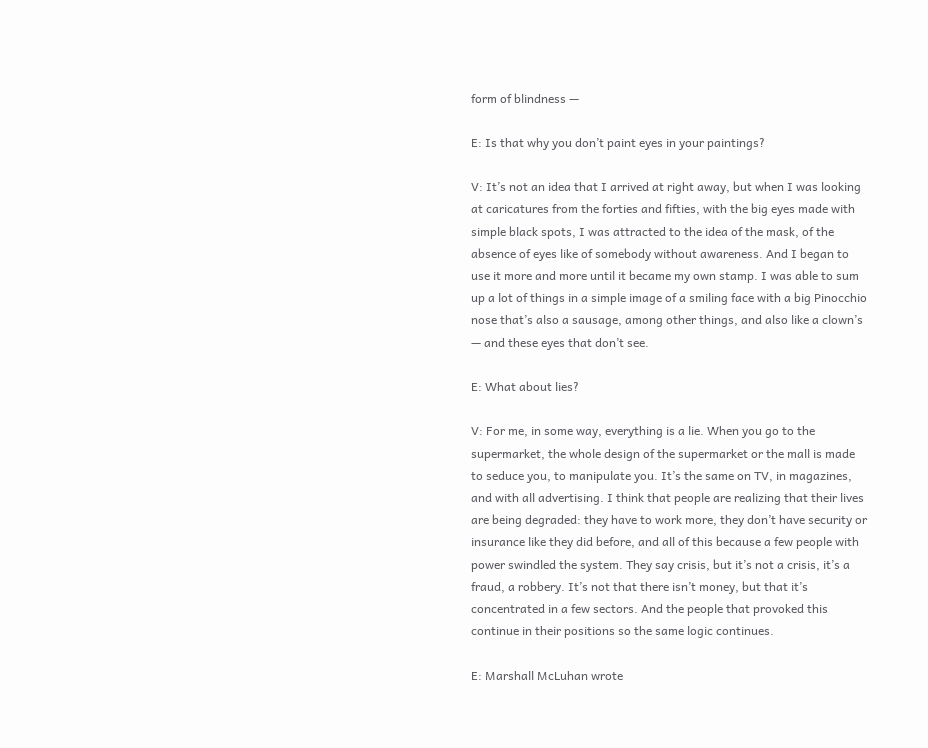form of blindness —

E: Is that why you don’t paint eyes in your paintings?

V: It’s not an idea that I arrived at right away, but when I was looking at caricatures from the forties and fifties, with the big eyes made with simple black spots, I was attracted to the idea of the mask, of the absence of eyes like of somebody without awareness. And I began to use it more and more until it became my own stamp. I was able to sum up a lot of things in a simple image of a smiling face with a big Pinocchio nose that’s also a sausage, among other things, and also like a clown’s — and these eyes that don’t see.

E: What about lies?

V: For me, in some way, everything is a lie. When you go to the supermarket, the whole design of the supermarket or the mall is made to seduce you, to manipulate you. It’s the same on TV, in magazines, and with all advertising. I think that people are realizing that their lives are being degraded: they have to work more, they don’t have security or insurance like they did before, and all of this because a few people with power swindled the system. They say crisis, but it’s not a crisis, it’s a fraud, a robbery. It’s not that there isn’t money, but that it’s concentrated in a few sectors. And the people that provoked this continue in their positions so the same logic continues.

E: Marshall McLuhan wrote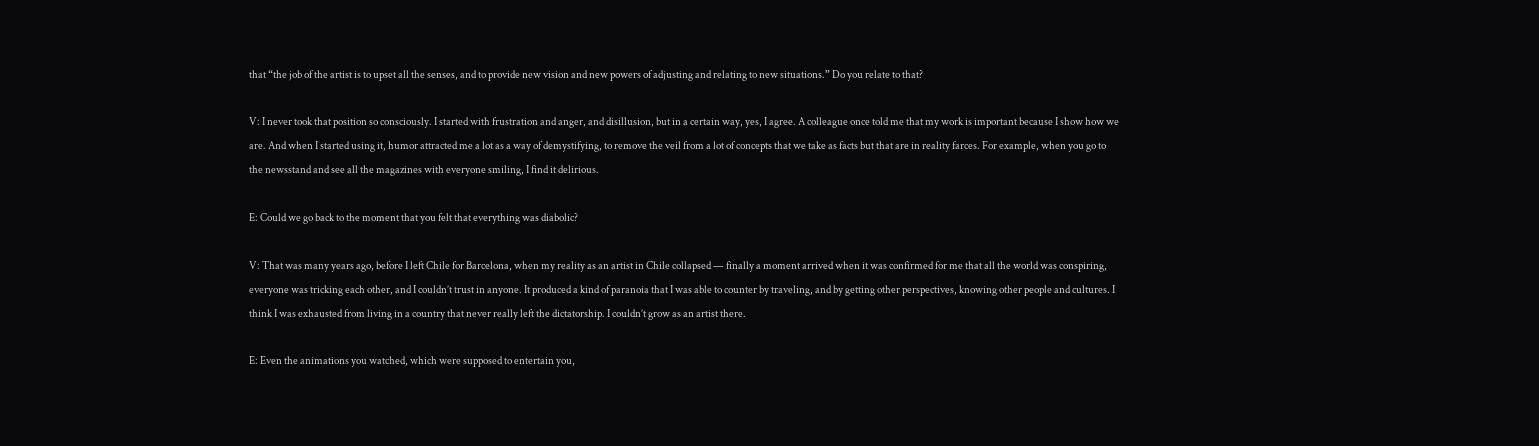that “the job of the artist is to upset all the senses, and to provide new vision and new powers of adjusting and relating to new situations.” Do you relate to that?

V: I never took that position so consciously. I started with frustration and anger, and disillusion, but in a certain way, yes, I agree. A colleague once told me that my work is important because I show how we are. And when I started using it, humor attracted me a lot as a way of demystifying, to remove the veil from a lot of concepts that we take as facts but that are in reality farces. For example, when you go to the newsstand and see all the magazines with everyone smiling, I find it delirious.

E: Could we go back to the moment that you felt that everything was diabolic?

V: That was many years ago, before I left Chile for Barcelona, when my reality as an artist in Chile collapsed — finally a moment arrived when it was confirmed for me that all the world was conspiring, everyone was tricking each other, and I couldn’t trust in anyone. It produced a kind of paranoia that I was able to counter by traveling, and by getting other perspectives, knowing other people and cultures. I think I was exhausted from living in a country that never really left the dictatorship. I couldn’t grow as an artist there.

E: Even the animations you watched, which were supposed to entertain you,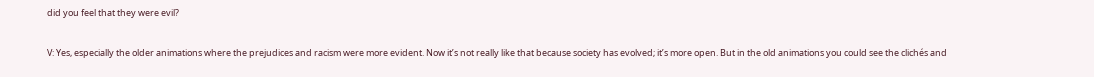did you feel that they were evil?

V: Yes, especially the older animations where the prejudices and racism were more evident. Now it’s not really like that because society has evolved; it’s more open. But in the old animations you could see the clichés and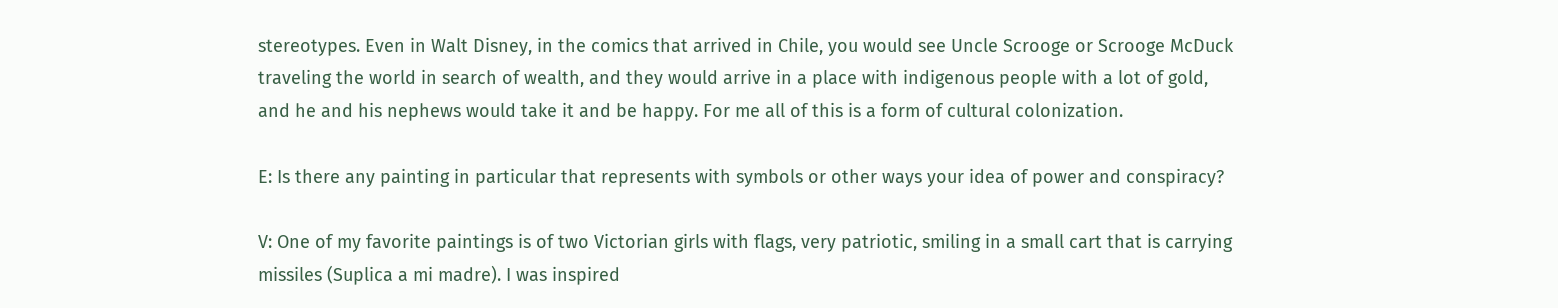stereotypes. Even in Walt Disney, in the comics that arrived in Chile, you would see Uncle Scrooge or Scrooge McDuck traveling the world in search of wealth, and they would arrive in a place with indigenous people with a lot of gold, and he and his nephews would take it and be happy. For me all of this is a form of cultural colonization.

E: Is there any painting in particular that represents with symbols or other ways your idea of power and conspiracy?

V: One of my favorite paintings is of two Victorian girls with flags, very patriotic, smiling in a small cart that is carrying missiles (Suplica a mi madre). I was inspired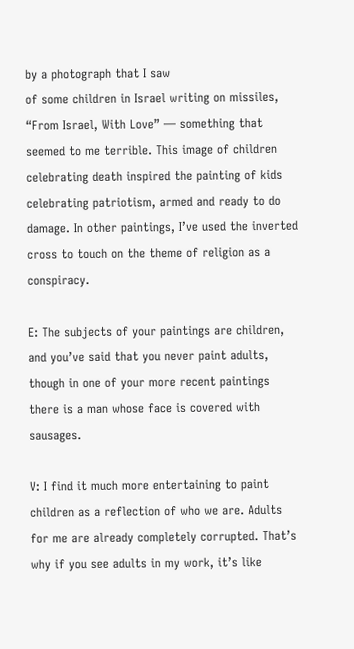by a photograph that I saw
of some children in Israel writing on missiles, “From Israel, With Love” — something that seemed to me terrible. This image of children celebrating death inspired the painting of kids celebrating patriotism, armed and ready to do damage. In other paintings, I’ve used the inverted cross to touch on the theme of religion as a conspiracy.

E: The subjects of your paintings are children, and you’ve said that you never paint adults, though in one of your more recent paintings there is a man whose face is covered with sausages.

V: I find it much more entertaining to paint children as a reflection of who we are. Adults for me are already completely corrupted. That’s why if you see adults in my work, it’s like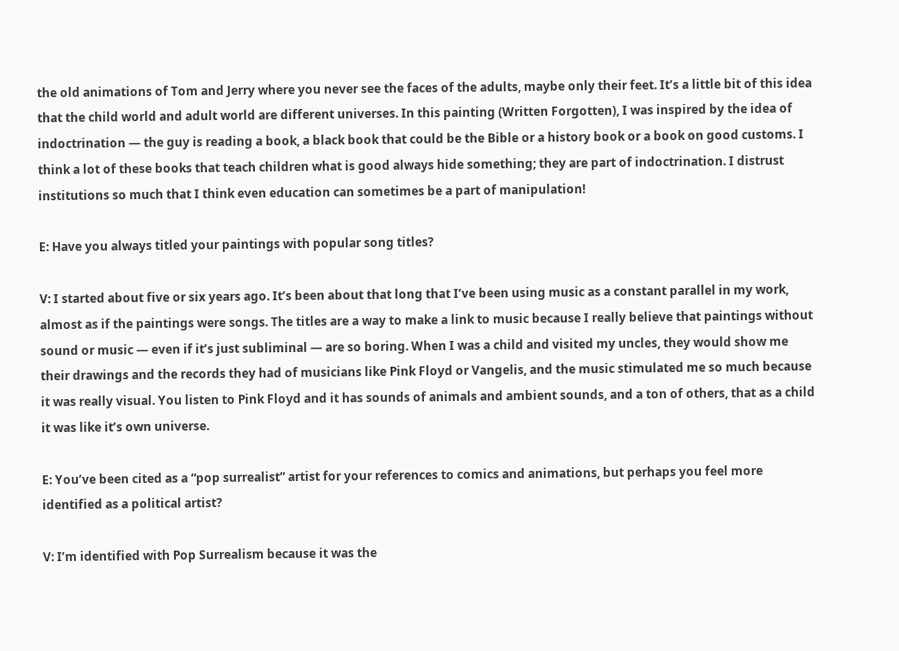the old animations of Tom and Jerry where you never see the faces of the adults, maybe only their feet. It’s a little bit of this idea that the child world and adult world are different universes. In this painting (Written Forgotten), I was inspired by the idea of indoctrination — the guy is reading a book, a black book that could be the Bible or a history book or a book on good customs. I think a lot of these books that teach children what is good always hide something; they are part of indoctrination. I distrust institutions so much that I think even education can sometimes be a part of manipulation!

E: Have you always titled your paintings with popular song titles?

V: I started about five or six years ago. It’s been about that long that I’ve been using music as a constant parallel in my work, almost as if the paintings were songs. The titles are a way to make a link to music because I really believe that paintings without sound or music — even if it’s just subliminal — are so boring. When I was a child and visited my uncles, they would show me their drawings and the records they had of musicians like Pink Floyd or Vangelis, and the music stimulated me so much because it was really visual. You listen to Pink Floyd and it has sounds of animals and ambient sounds, and a ton of others, that as a child it was like it’s own universe.

E: You’ve been cited as a “pop surrealist” artist for your references to comics and animations, but perhaps you feel more identified as a political artist?

V: I’m identified with Pop Surrealism because it was the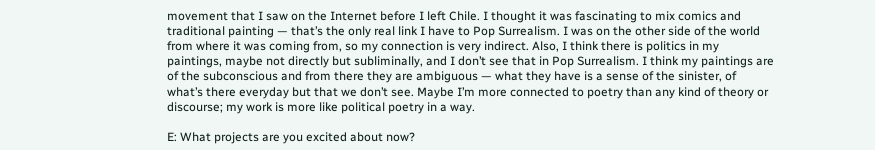movement that I saw on the Internet before I left Chile. I thought it was fascinating to mix comics and traditional painting — that’s the only real link I have to Pop Surrealism. I was on the other side of the world from where it was coming from, so my connection is very indirect. Also, I think there is politics in my paintings, maybe not directly but subliminally, and I don’t see that in Pop Surrealism. I think my paintings are of the subconscious and from there they are ambiguous — what they have is a sense of the sinister, of what’s there everyday but that we don’t see. Maybe I’m more connected to poetry than any kind of theory or discourse; my work is more like political poetry in a way.

E: What projects are you excited about now?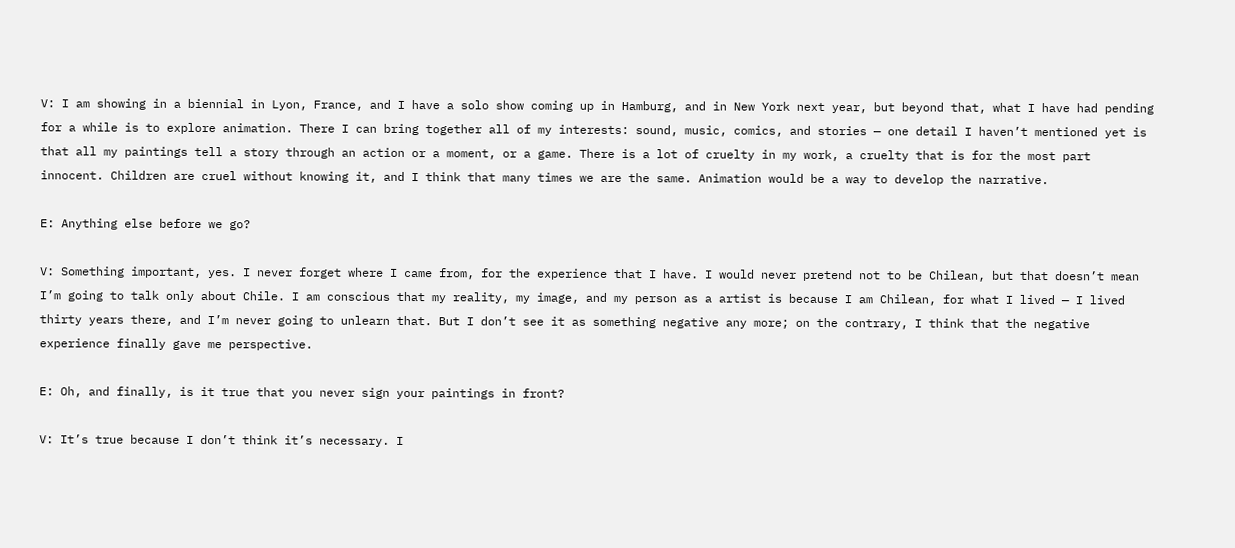V: I am showing in a biennial in Lyon, France, and I have a solo show coming up in Hamburg, and in New York next year, but beyond that, what I have had pending for a while is to explore animation. There I can bring together all of my interests: sound, music, comics, and stories — one detail I haven’t mentioned yet is that all my paintings tell a story through an action or a moment, or a game. There is a lot of cruelty in my work, a cruelty that is for the most part innocent. Children are cruel without knowing it, and I think that many times we are the same. Animation would be a way to develop the narrative.

E: Anything else before we go?

V: Something important, yes. I never forget where I came from, for the experience that I have. I would never pretend not to be Chilean, but that doesn’t mean I’m going to talk only about Chile. I am conscious that my reality, my image, and my person as a artist is because I am Chilean, for what I lived — I lived thirty years there, and I’m never going to unlearn that. But I don’t see it as something negative any more; on the contrary, I think that the negative experience finally gave me perspective.

E: Oh, and finally, is it true that you never sign your paintings in front?

V: It’s true because I don’t think it’s necessary. I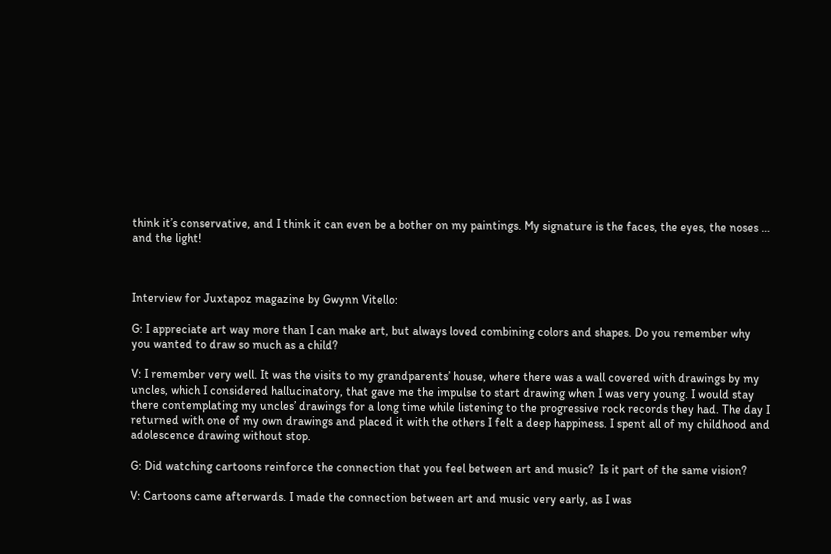think it’s conservative, and I think it can even be a bother on my paintings. My signature is the faces, the eyes, the noses … and the light!



Interview for Juxtapoz magazine by Gwynn Vitello:

G: I appreciate art way more than I can make art, but always loved combining colors and shapes. Do you remember why you wanted to draw so much as a child?

V: I remember very well. It was the visits to my grandparents’ house, where there was a wall covered with drawings by my uncles, which I considered hallucinatory, that gave me the impulse to start drawing when I was very young. I would stay there contemplating my uncles’ drawings for a long time while listening to the progressive rock records they had. The day I returned with one of my own drawings and placed it with the others I felt a deep happiness. I spent all of my childhood and adolescence drawing without stop.

G: Did watching cartoons reinforce the connection that you feel between art and music?  Is it part of the same vision?

V: Cartoons came afterwards. I made the connection between art and music very early, as I was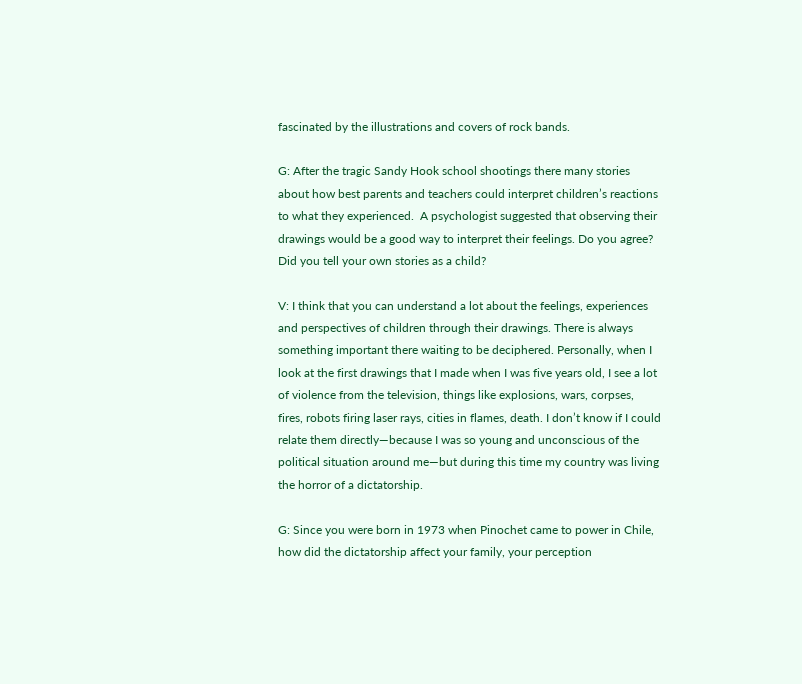fascinated by the illustrations and covers of rock bands.

G: After the tragic Sandy Hook school shootings there many stories about how best parents and teachers could interpret children’s reactions to what they experienced.  A psychologist suggested that observing their drawings would be a good way to interpret their feelings. Do you agree? Did you tell your own stories as a child?

V: I think that you can understand a lot about the feelings, experiences and perspectives of children through their drawings. There is always something important there waiting to be deciphered. Personally, when I look at the first drawings that I made when I was five years old, I see a lot of violence from the television, things like explosions, wars, corpses, fires, robots firing laser rays, cities in flames, death. I don’t know if I could relate them directly—because I was so young and unconscious of the political situation around me—but during this time my country was living the horror of a dictatorship.

G: Since you were born in 1973 when Pinochet came to power in Chile, how did the dictatorship affect your family, your perception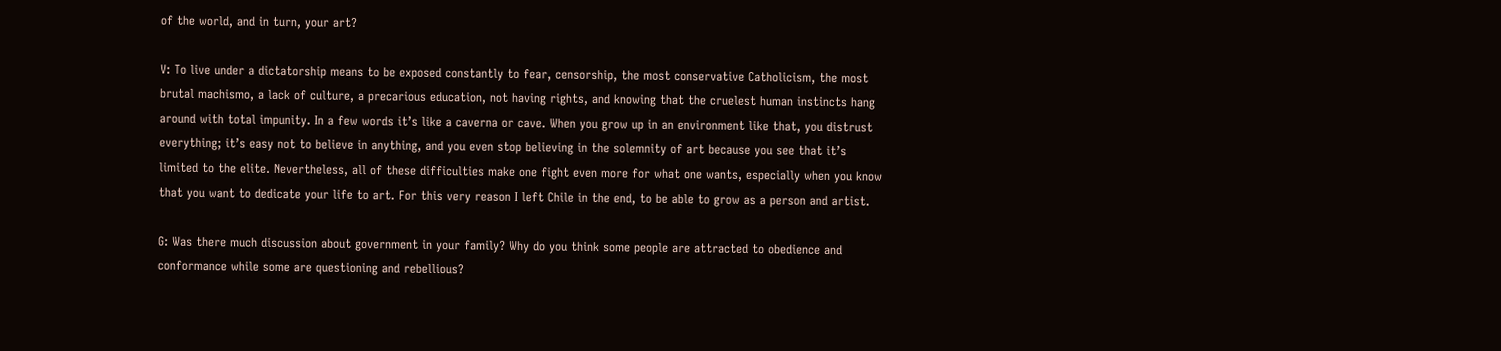of the world, and in turn, your art?

V: To live under a dictatorship means to be exposed constantly to fear, censorship, the most conservative Catholicism, the most brutal machismo, a lack of culture, a precarious education, not having rights, and knowing that the cruelest human instincts hang around with total impunity. In a few words it’s like a caverna or cave. When you grow up in an environment like that, you distrust everything; it’s easy not to believe in anything, and you even stop believing in the solemnity of art because you see that it’s limited to the elite. Nevertheless, all of these difficulties make one fight even more for what one wants, especially when you know that you want to dedicate your life to art. For this very reason I left Chile in the end, to be able to grow as a person and artist.

G: Was there much discussion about government in your family? Why do you think some people are attracted to obedience and conformance while some are questioning and rebellious?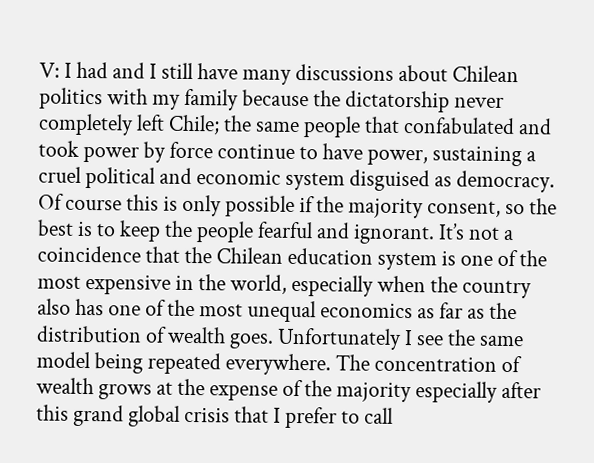V: I had and I still have many discussions about Chilean politics with my family because the dictatorship never completely left Chile; the same people that confabulated and took power by force continue to have power, sustaining a cruel political and economic system disguised as democracy. Of course this is only possible if the majority consent, so the best is to keep the people fearful and ignorant. It’s not a coincidence that the Chilean education system is one of the most expensive in the world, especially when the country also has one of the most unequal economics as far as the distribution of wealth goes. Unfortunately I see the same model being repeated everywhere. The concentration of wealth grows at the expense of the majority especially after this grand global crisis that I prefer to call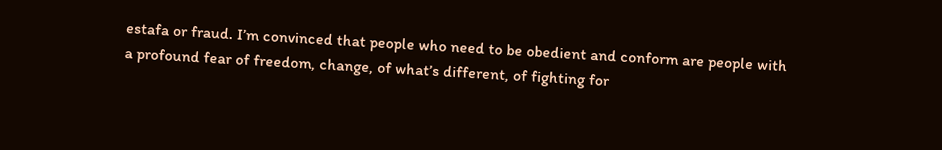estafa or fraud. I’m convinced that people who need to be obedient and conform are people with a profound fear of freedom, change, of what’s different, of fighting for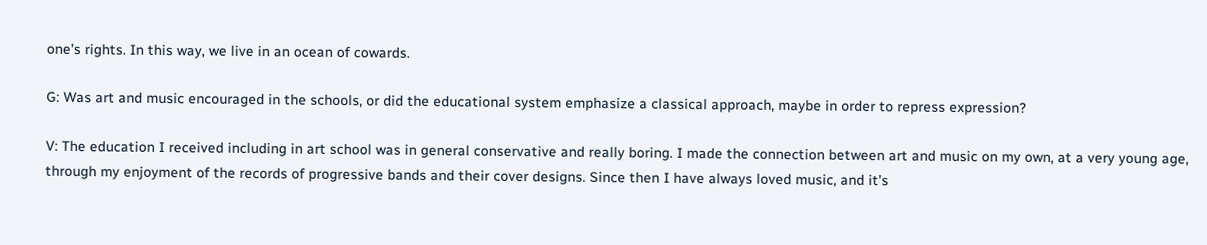one’s rights. In this way, we live in an ocean of cowards.

G: Was art and music encouraged in the schools, or did the educational system emphasize a classical approach, maybe in order to repress expression?

V: The education I received including in art school was in general conservative and really boring. I made the connection between art and music on my own, at a very young age, through my enjoyment of the records of progressive bands and their cover designs. Since then I have always loved music, and it’s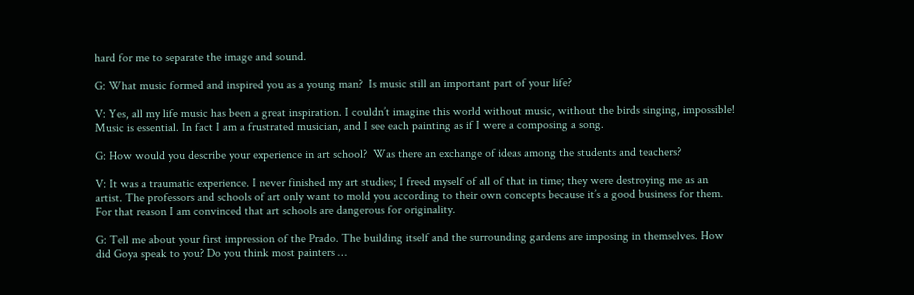hard for me to separate the image and sound.

G: What music formed and inspired you as a young man?  Is music still an important part of your life?

V: Yes, all my life music has been a great inspiration. I couldn’t imagine this world without music, without the birds singing, impossible! Music is essential. In fact I am a frustrated musician, and I see each painting as if I were a composing a song.

G: How would you describe your experience in art school?  Was there an exchange of ideas among the students and teachers?

V: It was a traumatic experience. I never finished my art studies; I freed myself of all of that in time; they were destroying me as an artist. The professors and schools of art only want to mold you according to their own concepts because it’s a good business for them. For that reason I am convinced that art schools are dangerous for originality.

G: Tell me about your first impression of the Prado. The building itself and the surrounding gardens are imposing in themselves. How did Goya speak to you? Do you think most painters …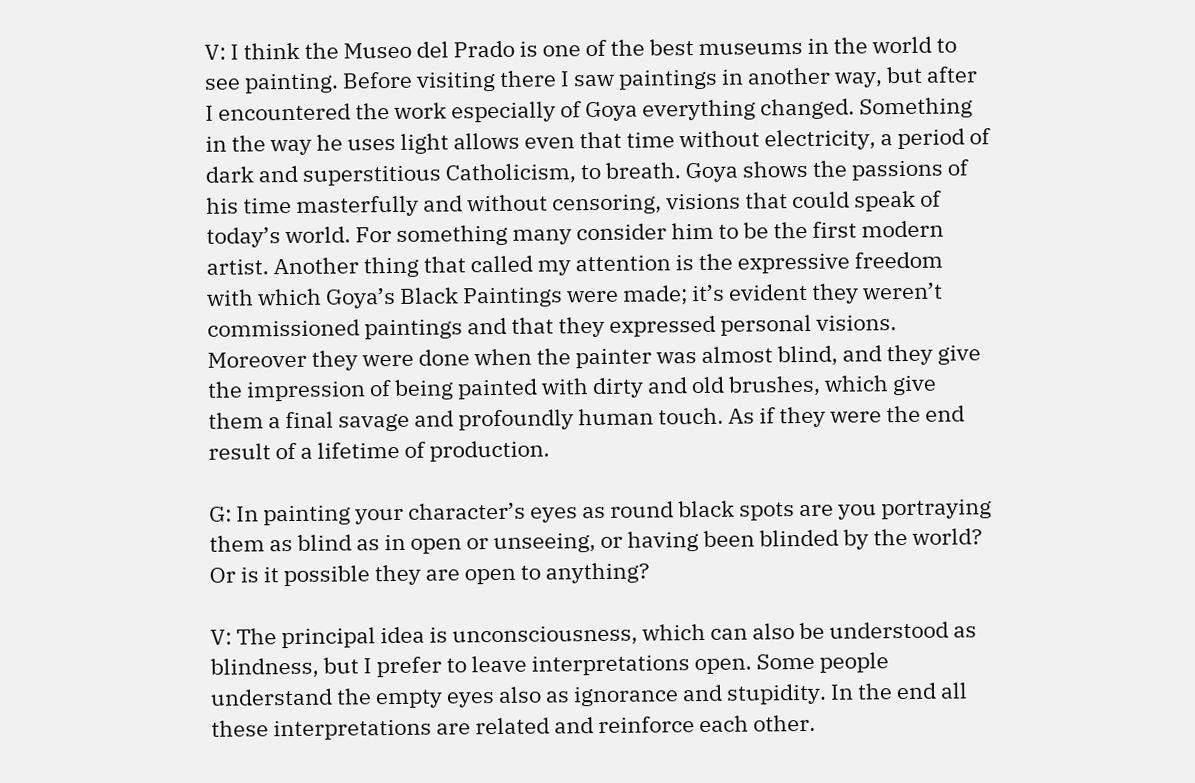V: I think the Museo del Prado is one of the best museums in the world to see painting. Before visiting there I saw paintings in another way, but after I encountered the work especially of Goya everything changed. Something in the way he uses light allows even that time without electricity, a period of dark and superstitious Catholicism, to breath. Goya shows the passions of his time masterfully and without censoring, visions that could speak of today’s world. For something many consider him to be the first modern artist. Another thing that called my attention is the expressive freedom with which Goya’s Black Paintings were made; it’s evident they weren’t commissioned paintings and that they expressed personal visions. Moreover they were done when the painter was almost blind, and they give the impression of being painted with dirty and old brushes, which give them a final savage and profoundly human touch. As if they were the end result of a lifetime of production.

G: In painting your character’s eyes as round black spots are you portraying them as blind as in open or unseeing, or having been blinded by the world?  Or is it possible they are open to anything?

V: The principal idea is unconsciousness, which can also be understood as blindness, but I prefer to leave interpretations open. Some people understand the empty eyes also as ignorance and stupidity. In the end all these interpretations are related and reinforce each other.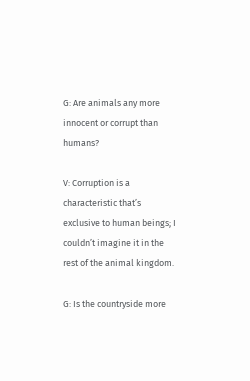G: Are animals any more innocent or corrupt than humans?

V: Corruption is a characteristic that’s exclusive to human beings; I couldn’t imagine it in the rest of the animal kingdom.

G: Is the countryside more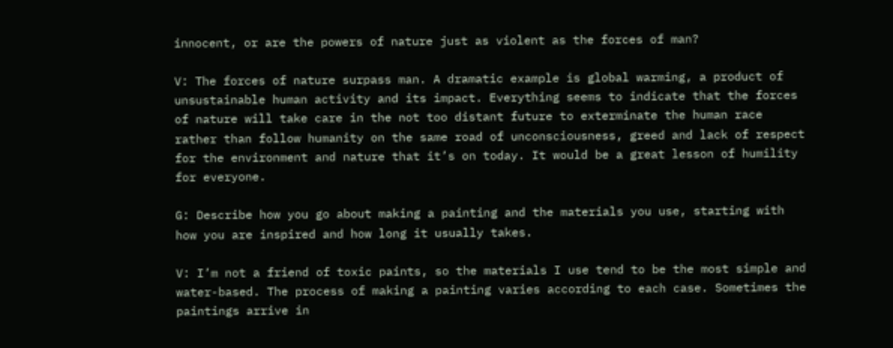innocent, or are the powers of nature just as violent as the forces of man?

V: The forces of nature surpass man. A dramatic example is global warming, a product of unsustainable human activity and its impact. Everything seems to indicate that the forces of nature will take care in the not too distant future to exterminate the human race rather than follow humanity on the same road of unconsciousness, greed and lack of respect for the environment and nature that it’s on today. It would be a great lesson of humility for everyone.

G: Describe how you go about making a painting and the materials you use, starting with how you are inspired and how long it usually takes.

V: I’m not a friend of toxic paints, so the materials I use tend to be the most simple and water-based. The process of making a painting varies according to each case. Sometimes the paintings arrive in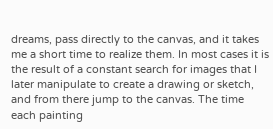dreams, pass directly to the canvas, and it takes me a short time to realize them. In most cases it is the result of a constant search for images that I later manipulate to create a drawing or sketch, and from there jump to the canvas. The time each painting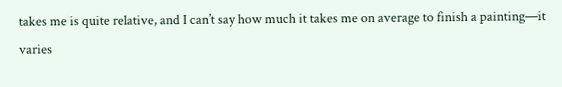takes me is quite relative, and I can’t say how much it takes me on average to finish a painting—it varies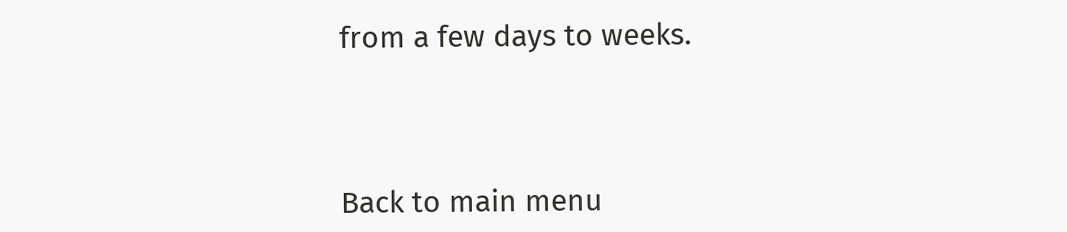from a few days to weeks.




Back to main menu